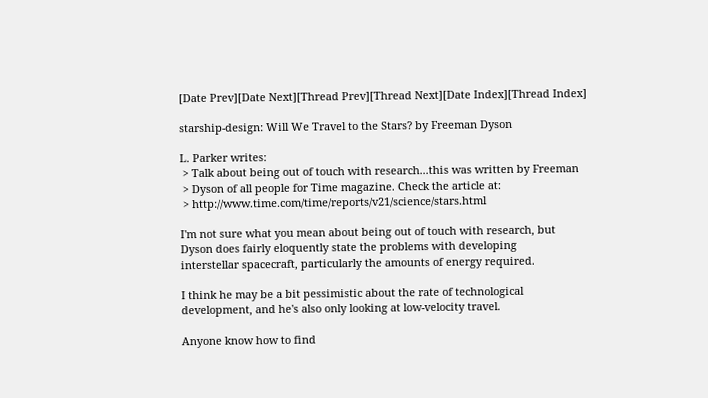[Date Prev][Date Next][Thread Prev][Thread Next][Date Index][Thread Index]

starship-design: Will We Travel to the Stars? by Freeman Dyson

L. Parker writes:
 > Talk about being out of touch with research...this was written by Freeman
 > Dyson of all people for Time magazine. Check the article at:
 > http://www.time.com/time/reports/v21/science/stars.html

I'm not sure what you mean about being out of touch with research, but
Dyson does fairly eloquently state the problems with developing
interstellar spacecraft, particularly the amounts of energy required.

I think he may be a bit pessimistic about the rate of technological
development, and he's also only looking at low-velocity travel.

Anyone know how to find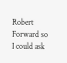Robert Forward so I could ask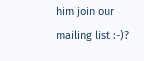him join our
mailing list :-)?